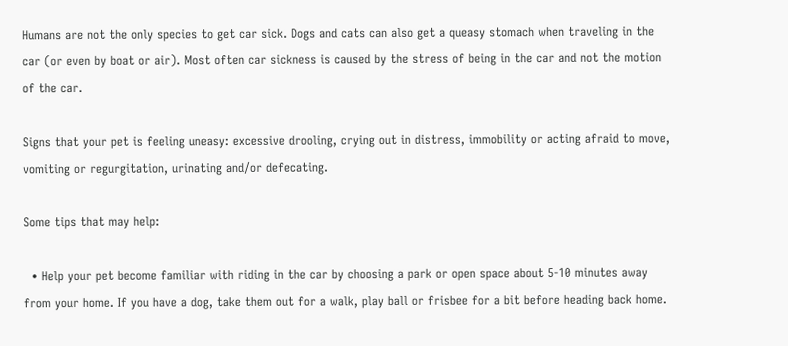Humans are not the only species to get car sick. Dogs and cats can also get a queasy stomach when traveling in the car (or even by boat or air). Most often car sickness is caused by the stress of being in the car and not the motion of the car.

Signs that your pet is feeling uneasy: excessive drooling, crying out in distress, immobility or acting afraid to move, vomiting or regurgitation, urinating and/or defecating.

Some tips that may help:

  • Help your pet become familiar with riding in the car by choosing a park or open space about 5-10 minutes away from your home. If you have a dog, take them out for a walk, play ball or frisbee for a bit before heading back home.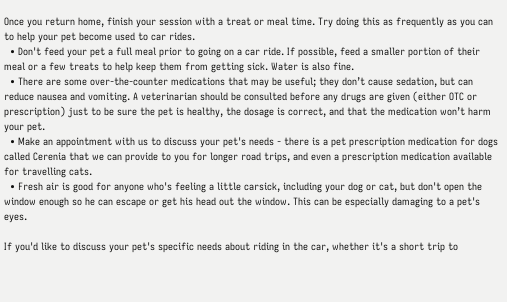Once you return home, finish your session with a treat or meal time. Try doing this as frequently as you can to help your pet become used to car rides.
  • Don't feed your pet a full meal prior to going on a car ride. If possible, feed a smaller portion of their meal or a few treats to help keep them from getting sick. Water is also fine.
  • There are some over-the-counter medications that may be useful; they don’t cause sedation, but can reduce nausea and vomiting. A veterinarian should be consulted before any drugs are given (either OTC or prescription) just to be sure the pet is healthy, the dosage is correct, and that the medication won’t harm your pet.
  • Make an appointment with us to discuss your pet's needs - there is a pet prescription medication for dogs called Cerenia that we can provide to you for longer road trips, and even a prescription medication available for travelling cats.
  • Fresh air is good for anyone who's feeling a little carsick, including your dog or cat, but don't open the window enough so he can escape or get his head out the window. This can be especially damaging to a pet's eyes.

If you'd like to discuss your pet's specific needs about riding in the car, whether it's a short trip to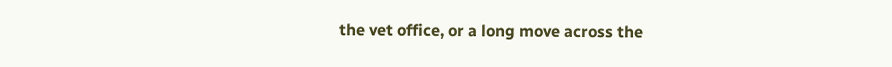the vet office, or a long move across the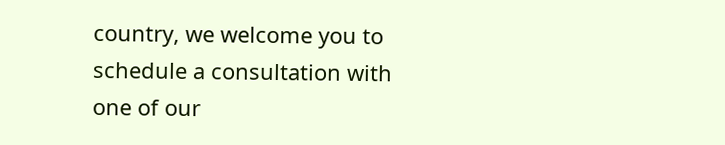country, we welcome you to schedule a consultation with one of our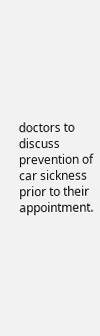doctors to discuss prevention of car sickness prior to their appointment.